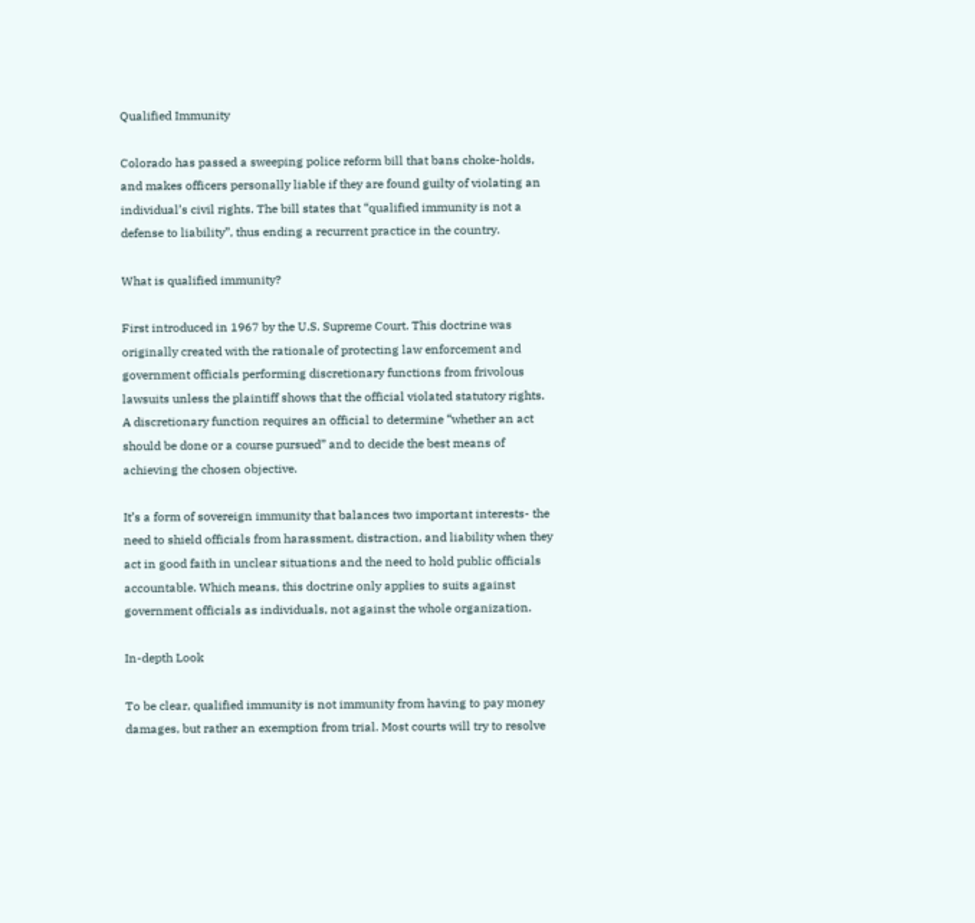Qualified Immunity

Colorado has passed a sweeping police reform bill that bans choke-holds, and makes officers personally liable if they are found guilty of violating an individual’s civil rights. The bill states that “qualified immunity is not a defense to liability”, thus ending a recurrent practice in the country.

What is qualified immunity?

First introduced in 1967 by the U.S. Supreme Court. This doctrine was originally created with the rationale of protecting law enforcement and government officials performing discretionary functions from frivolous lawsuits unless the plaintiff shows that the official violated statutory rights. A discretionary function requires an official to determine “whether an act should be done or a course pursued” and to decide the best means of achieving the chosen objective.

It’s a form of sovereign immunity that balances two important interests- the need to shield officials from harassment, distraction, and liability when they act in good faith in unclear situations and the need to hold public officials accountable. Which means, this doctrine only applies to suits against government officials as individuals, not against the whole organization.

In-depth Look

To be clear, qualified immunity is not immunity from having to pay money damages, but rather an exemption from trial. Most courts will try to resolve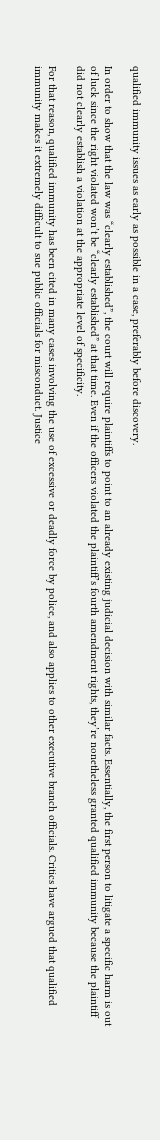qualified immunity issues as early as possible in a case, preferably before discovery.

In order to show that the law was “clearly established”, the court will require plaintiffs to point to an already existing judicial decision with similar facts. Essentially, the first person to litigate a specific harm is out of luck since the right violated won’t be “clearly established” at that time. Even if the officers violated the plaintiff’s fourth amendment rights, they’re nonetheless granted qualified immunity because the plaintiff did not clearly establish a violation at the appropriate level of specificity.

For that reason, qualified immunity has been cited in many cases involving the use of excessive or deadly force by police, and also applies to other executive branch officials. Critics have argued that qualified immunity makes it extremely difficult to sue public officials for misconduct. Justice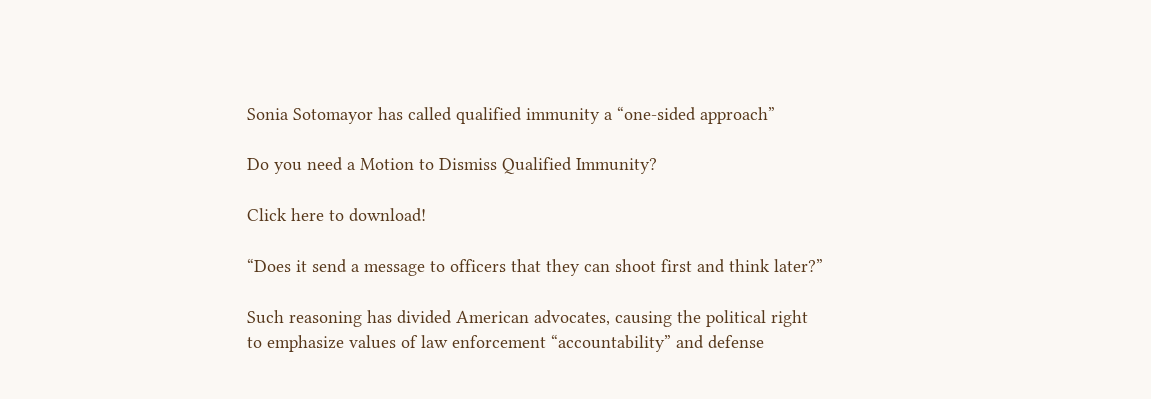Sonia Sotomayor has called qualified immunity a “one-sided approach”

Do you need a Motion to Dismiss Qualified Immunity?

Click here to download!

“Does it send a message to officers that they can shoot first and think later?”

Such reasoning has divided American advocates, causing the political right to emphasize values of law enforcement “accountability” and defense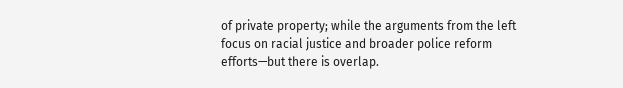of private property; while the arguments from the left focus on racial justice and broader police reform efforts—but there is overlap.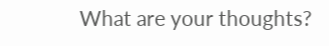What are your thoughts?